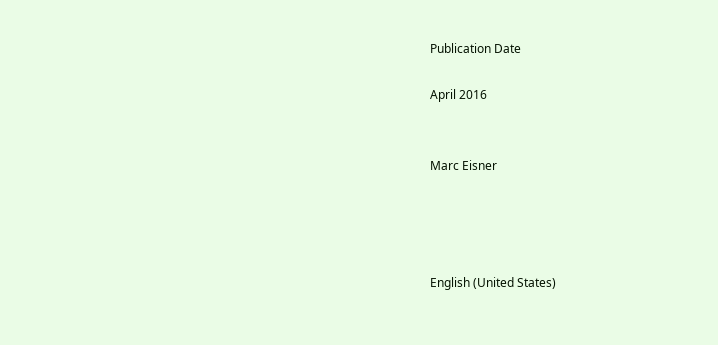Publication Date

April 2016


Marc Eisner




English (United States)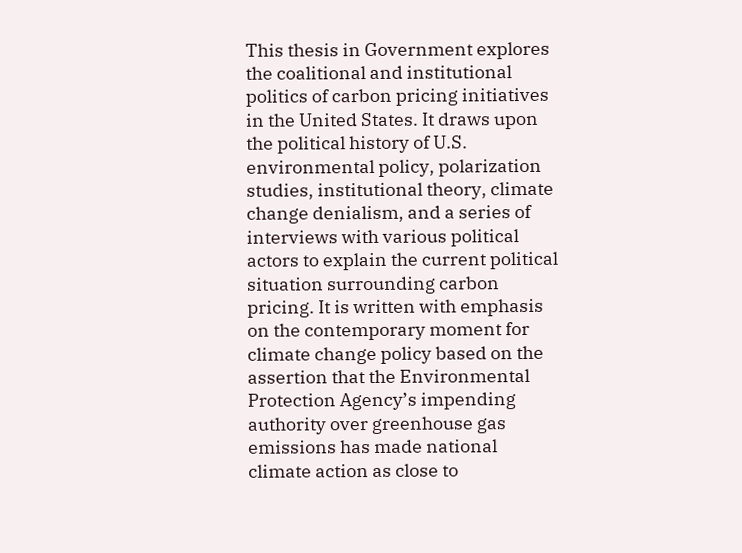This thesis in Government explores the coalitional and institutional politics of carbon pricing initiatives in the United States. It draws upon the political history of U.S. environmental policy, polarization studies, institutional theory, climate change denialism, and a series of interviews with various political actors to explain the current political situation surrounding carbon pricing. It is written with emphasis on the contemporary moment for climate change policy based on the assertion that the Environmental Protection Agency’s impending authority over greenhouse gas emissions has made national climate action as close to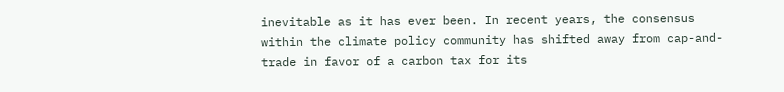inevitable as it has ever been. In recent years, the consensus within the climate policy community has shifted away from cap-and-trade in favor of a carbon tax for its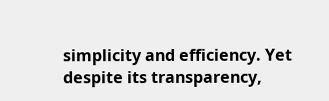simplicity and efficiency. Yet despite its transparency,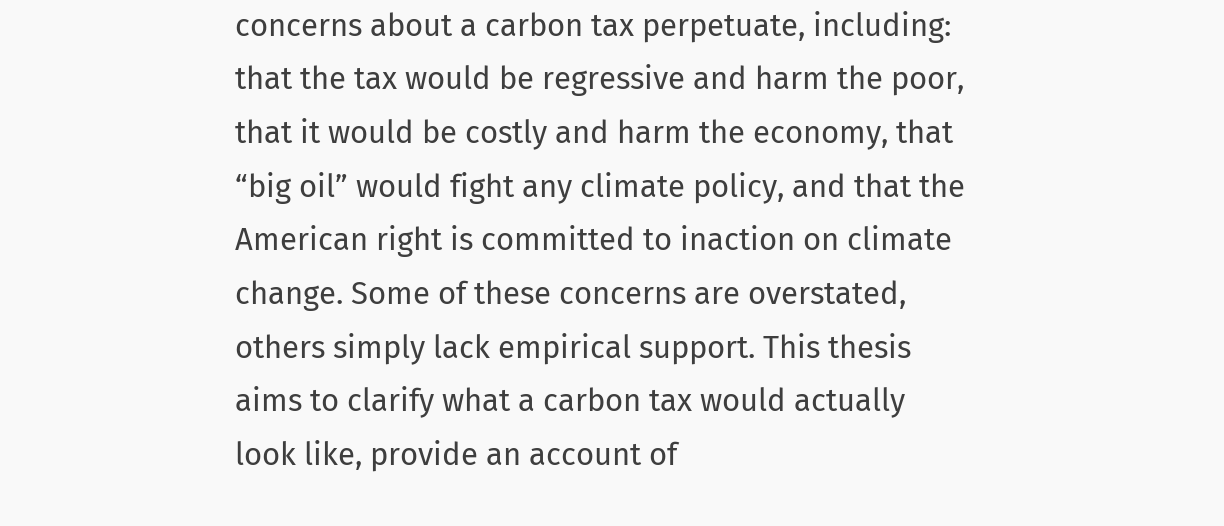concerns about a carbon tax perpetuate, including: that the tax would be regressive and harm the poor, that it would be costly and harm the economy, that “big oil” would fight any climate policy, and that the American right is committed to inaction on climate change. Some of these concerns are overstated, others simply lack empirical support. This thesis aims to clarify what a carbon tax would actually look like, provide an account of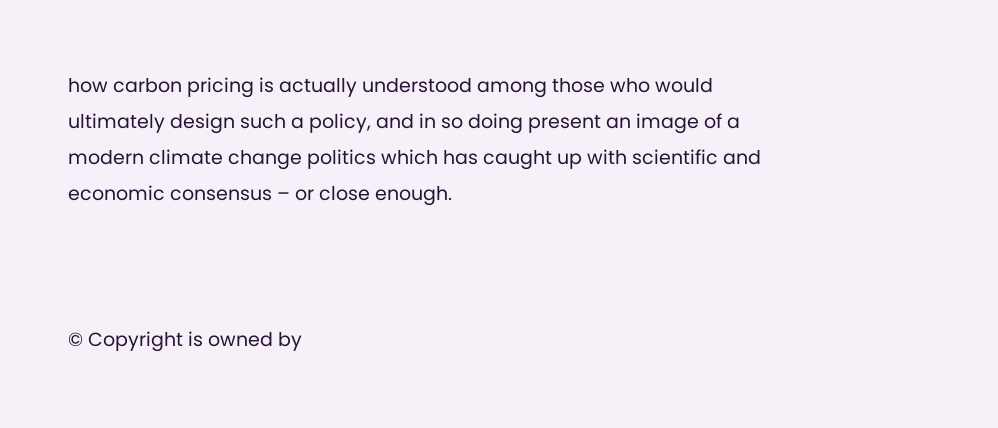how carbon pricing is actually understood among those who would ultimately design such a policy, and in so doing present an image of a modern climate change politics which has caught up with scientific and economic consensus – or close enough.



© Copyright is owned by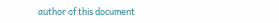author of this document